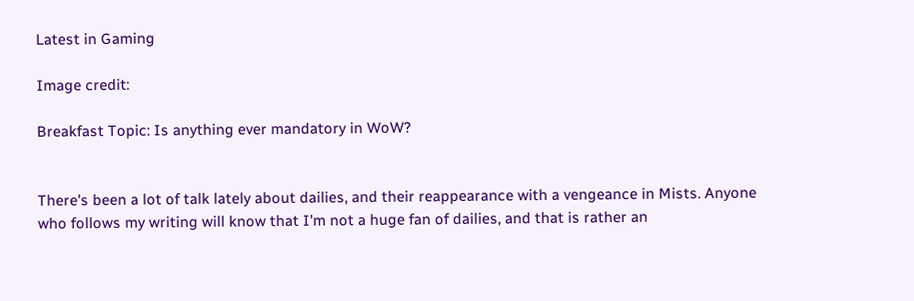Latest in Gaming

Image credit:

Breakfast Topic: Is anything ever mandatory in WoW?


There's been a lot of talk lately about dailies, and their reappearance with a vengeance in Mists. Anyone who follows my writing will know that I'm not a huge fan of dailies, and that is rather an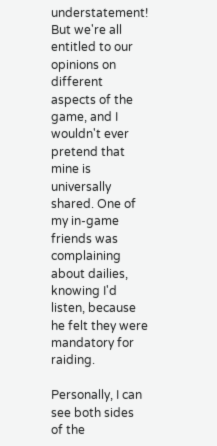understatement! But we're all entitled to our opinions on different aspects of the game, and I wouldn't ever pretend that mine is universally shared. One of my in-game friends was complaining about dailies, knowing I'd listen, because he felt they were mandatory for raiding.

Personally, I can see both sides of the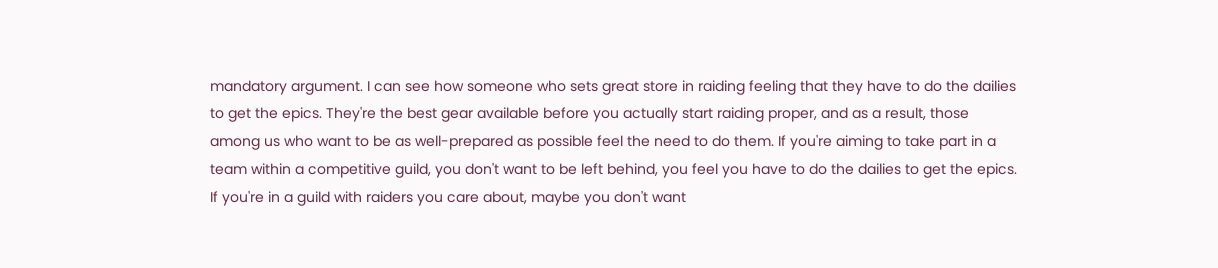mandatory argument. I can see how someone who sets great store in raiding feeling that they have to do the dailies to get the epics. They're the best gear available before you actually start raiding proper, and as a result, those among us who want to be as well-prepared as possible feel the need to do them. If you're aiming to take part in a team within a competitive guild, you don't want to be left behind, you feel you have to do the dailies to get the epics. If you're in a guild with raiders you care about, maybe you don't want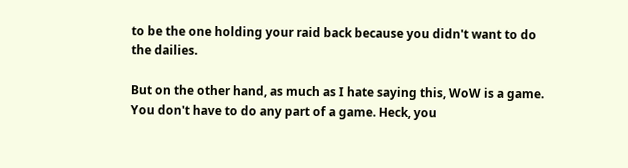to be the one holding your raid back because you didn't want to do the dailies.

But on the other hand, as much as I hate saying this, WoW is a game. You don't have to do any part of a game. Heck, you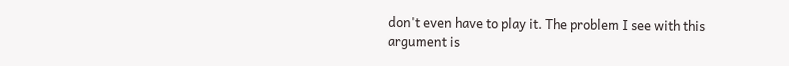don't even have to play it. The problem I see with this argument is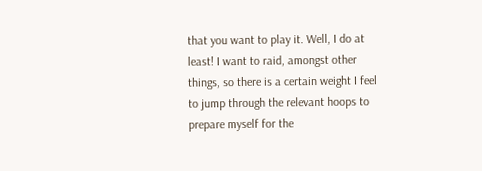that you want to play it. Well, I do at least! I want to raid, amongst other things, so there is a certain weight I feel to jump through the relevant hoops to prepare myself for the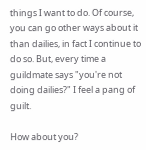things I want to do. Of course, you can go other ways about it than dailies, in fact I continue to do so. But, every time a guildmate says "you're not doing dailies?" I feel a pang of guilt.

How about you?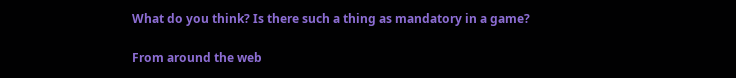What do you think? Is there such a thing as mandatory in a game?

From around the web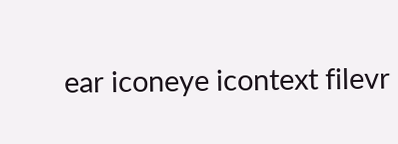ear iconeye icontext filevr